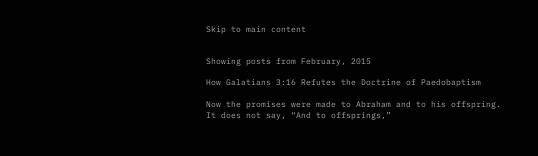Skip to main content


Showing posts from February, 2015

How Galatians 3:16 Refutes the Doctrine of Paedobaptism

Now the promises were made to Abraham and to his offspring. It does not say, “And to offsprings,”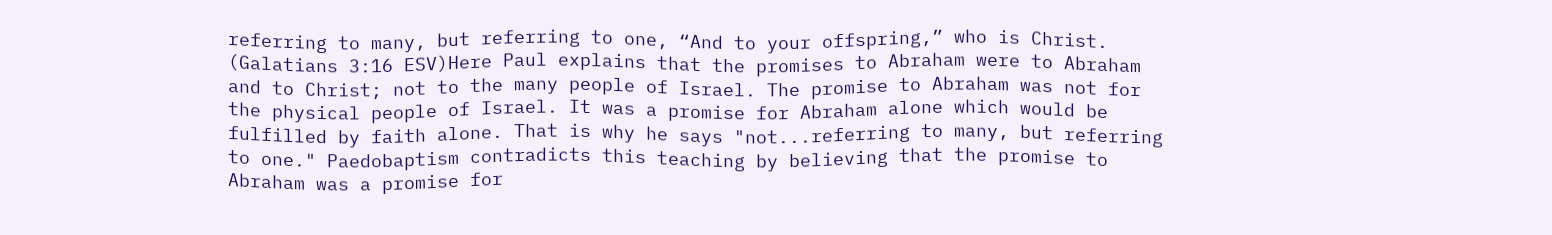referring to many, but referring to one, “And to your offspring,” who is Christ. (Galatians 3:16 ESV)Here Paul explains that the promises to Abraham were to Abraham and to Christ; not to the many people of Israel. The promise to Abraham was not for the physical people of Israel. It was a promise for Abraham alone which would be fulfilled by faith alone. That is why he says "not...referring to many, but referring to one." Paedobaptism contradicts this teaching by believing that the promise to Abraham was a promise for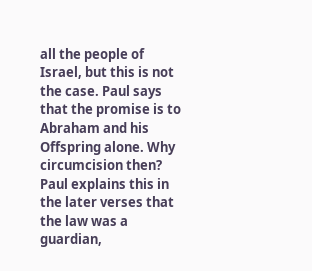all the people of Israel, but this is not the case. Paul says that the promise is to Abraham and his Offspring alone. Why circumcision then? Paul explains this in the later verses that the law was a guardian,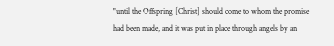"until the Offspring [Christ] should come to whom the promise had been made, and it was put in place through angels by an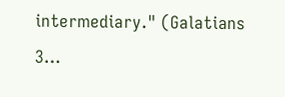intermediary." (Galatians 3…